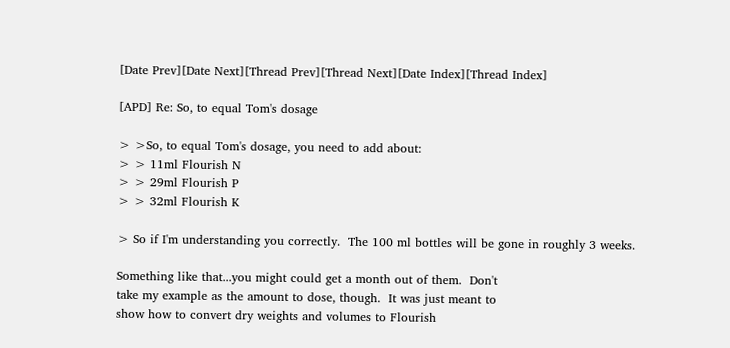[Date Prev][Date Next][Thread Prev][Thread Next][Date Index][Thread Index]

[APD] Re: So, to equal Tom's dosage

> >So, to equal Tom's dosage, you need to add about:
> > 11ml Flourish N
> > 29ml Flourish P
> > 32ml Flourish K

> So if I'm understanding you correctly.  The 100 ml bottles will be gone in roughly 3 weeks.

Something like that...you might could get a month out of them.  Don't
take my example as the amount to dose, though.  It was just meant to
show how to convert dry weights and volumes to Flourish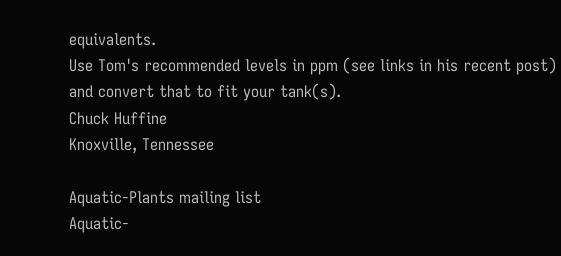equivalents.
Use Tom's recommended levels in ppm (see links in his recent post)
and convert that to fit your tank(s).
Chuck Huffine
Knoxville, Tennessee

Aquatic-Plants mailing list
Aquatic-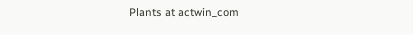Plants at actwin_com